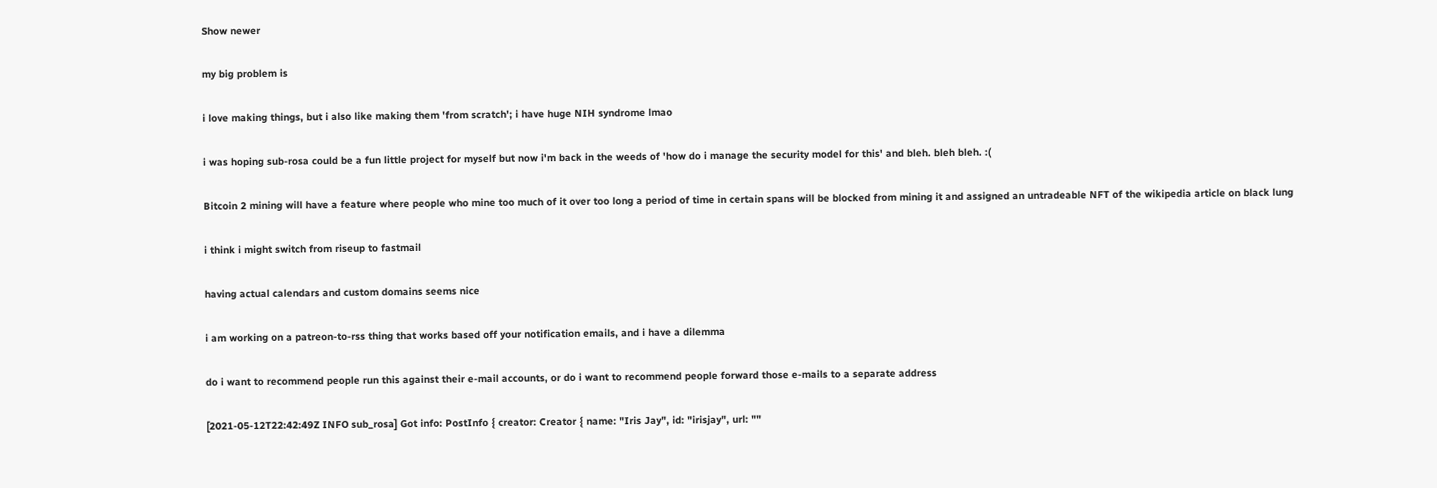Show newer

my big problem is

i love making things, but i also like making them 'from scratch'; i have huge NIH syndrome lmao

i was hoping sub-rosa could be a fun little project for myself but now i'm back in the weeds of 'how do i manage the security model for this' and bleh. bleh bleh. :(

Bitcoin 2 mining will have a feature where people who mine too much of it over too long a period of time in certain spans will be blocked from mining it and assigned an untradeable NFT of the wikipedia article on black lung

i think i might switch from riseup to fastmail

having actual calendars and custom domains seems nice

i am working on a patreon-to-rss thing that works based off your notification emails, and i have a dilemma

do i want to recommend people run this against their e-mail accounts, or do i want to recommend people forward those e-mails to a separate address

[2021-05-12T22:42:49Z INFO sub_rosa] Got info: PostInfo { creator: Creator { name: "Iris Jay", id: "irisjay", url: ""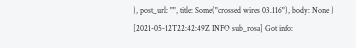}, post_url: "", title: Some("crossed wires 03.116"), body: None }
[2021-05-12T22:42:49Z INFO sub_rosa] Got info: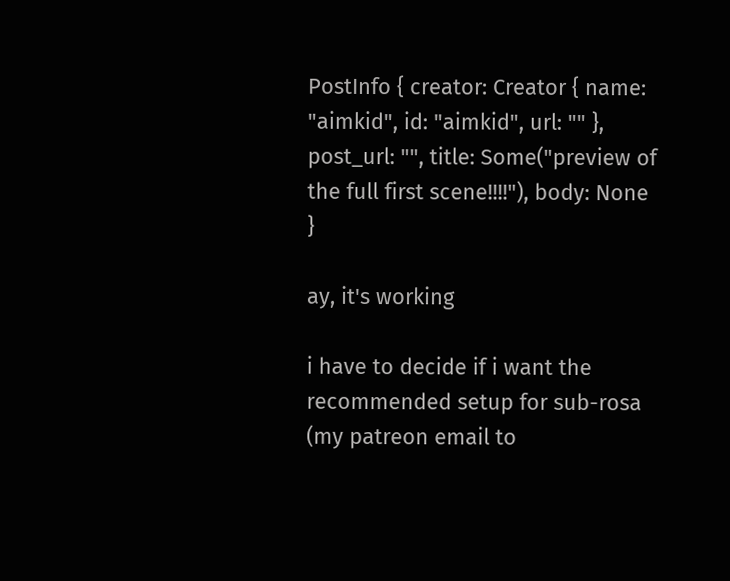PostInfo { creator: Creator { name: "aimkid", id: "aimkid", url: "" }, post_url: "", title: Some("preview of the full first scene!!!!"), body: None }

ay, it's working

i have to decide if i want the recommended setup for sub-rosa (my patreon email to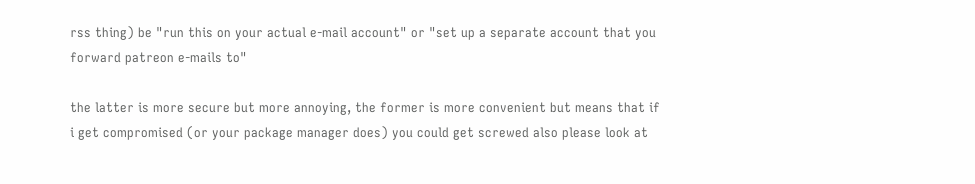rss thing) be "run this on your actual e-mail account" or "set up a separate account that you forward patreon e-mails to"

the latter is more secure but more annoying, the former is more convenient but means that if i get compromised (or your package manager does) you could get screwed also please look at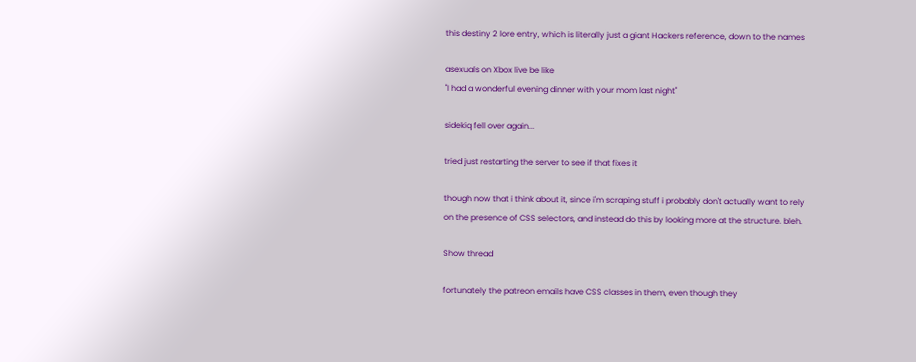this destiny 2 lore entry, which is literally just a giant Hackers reference, down to the names

asexuals on Xbox live be like
"I had a wonderful evening dinner with your mom last night"

sidekiq fell over again...

tried just restarting the server to see if that fixes it

though now that i think about it, since i'm scraping stuff i probably don't actually want to rely on the presence of CSS selectors, and instead do this by looking more at the structure. bleh.

Show thread

fortunately the patreon emails have CSS classes in them, even though they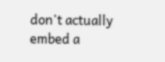don't actually embed a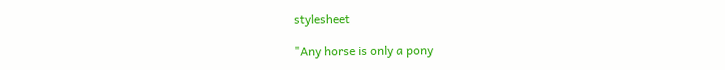stylesheet

"Any horse is only a pony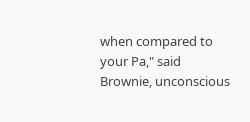when compared to your Pa," said Brownie, unconscious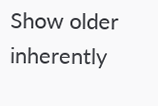Show older
inherently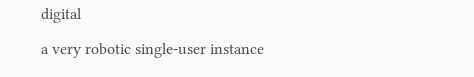digital

a very robotic single-user instance